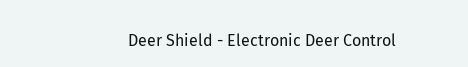Deer Shield - Electronic Deer Control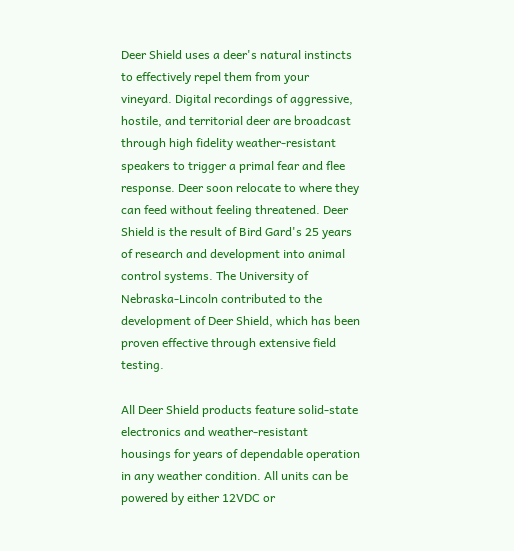Deer Shield uses a deer's natural instincts to effectively repel them from your vineyard. Digital recordings of aggressive, hostile, and territorial deer are broadcast through high fidelity weather-resistant speakers to trigger a primal fear and flee response. Deer soon relocate to where they can feed without feeling threatened. Deer Shield is the result of Bird Gard's 25 years of research and development into animal control systems. The University of Nebraska-Lincoln contributed to the development of Deer Shield, which has been proven effective through extensive field testing.

All Deer Shield products feature solid-state electronics and weather-resistant housings for years of dependable operation in any weather condition. All units can be powered by either 12VDC or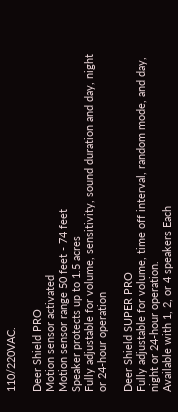110/220VAC.

Deer Shield PRO
Motion sensor activated
Motion sensor range 50 feet - 74 feet
Speaker protects up to 1.5 acres
Fully adjustable for volume, sensitivity, sound duration and day, night or 24-hour operation

Deer Shield SUPER PRO
Fully adjustable for volume, time off interval, random mode, and day, night or 24-hour operation.
Available with 1, 2, or 4 speakers Each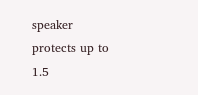speaker protects up to 1.5